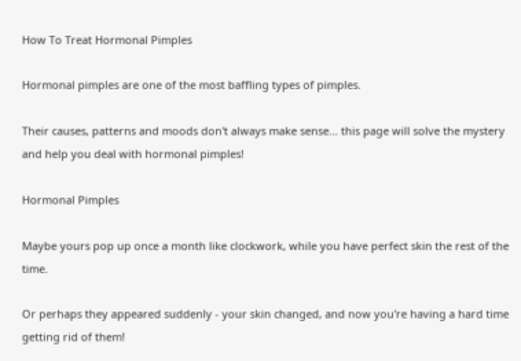How To Treat Hormonal Pimples

Hormonal pimples are one of the most baffling types of pimples.

Their causes, patterns and moods don't always make sense... this page will solve the mystery and help you deal with hormonal pimples!

Hormonal Pimples

Maybe yours pop up once a month like clockwork, while you have perfect skin the rest of the time.

Or perhaps they appeared suddenly - your skin changed, and now you're having a hard time getting rid of them!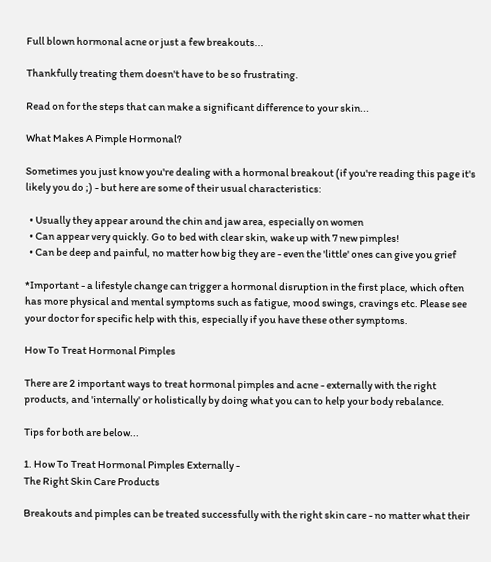Full blown hormonal acne or just a few breakouts...

Thankfully treating them doesn't have to be so frustrating.

Read on for the steps that can make a significant difference to your skin...

What Makes A Pimple Hormonal?

Sometimes you just know you're dealing with a hormonal breakout (if you're reading this page it's likely you do ;) - but here are some of their usual characteristics:

  • Usually they appear around the chin and jaw area, especially on women
  • Can appear very quickly. Go to bed with clear skin, wake up with 7 new pimples!
  • Can be deep and painful, no matter how big they are - even the 'little' ones can give you grief

*Important - a lifestyle change can trigger a hormonal disruption in the first place, which often has more physical and mental symptoms such as fatigue, mood swings, cravings etc. Please see your doctor for specific help with this, especially if you have these other symptoms.

How To Treat Hormonal Pimples

There are 2 important ways to treat hormonal pimples and acne - externally with the right products, and 'internally' or holistically by doing what you can to help your body rebalance.

Tips for both are below...

1. How To Treat Hormonal Pimples Externally -
The Right Skin Care Products

Breakouts and pimples can be treated successfully with the right skin care - no matter what their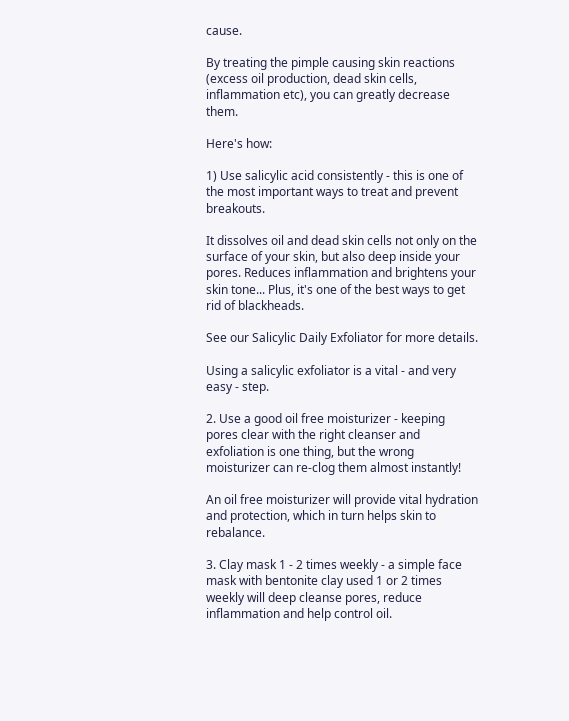cause.

By treating the pimple causing skin reactions (excess oil production, dead skin cells, inflammation etc), you can greatly decrease them.

Here's how:

1) Use salicylic acid consistently - this is one of the most important ways to treat and prevent breakouts.

It dissolves oil and dead skin cells not only on the surface of your skin, but also deep inside your pores. Reduces inflammation and brightens your skin tone... Plus, it's one of the best ways to get rid of blackheads.

See our Salicylic Daily Exfoliator for more details.

Using a salicylic exfoliator is a vital - and very easy - step.

2. Use a good oil free moisturizer - keeping pores clear with the right cleanser and exfoliation is one thing, but the wrong moisturizer can re-clog them almost instantly!

An oil free moisturizer will provide vital hydration and protection, which in turn helps skin to rebalance.

3. Clay mask 1 - 2 times weekly - a simple face mask with bentonite clay used 1 or 2 times weekly will deep cleanse pores, reduce inflammation and help control oil.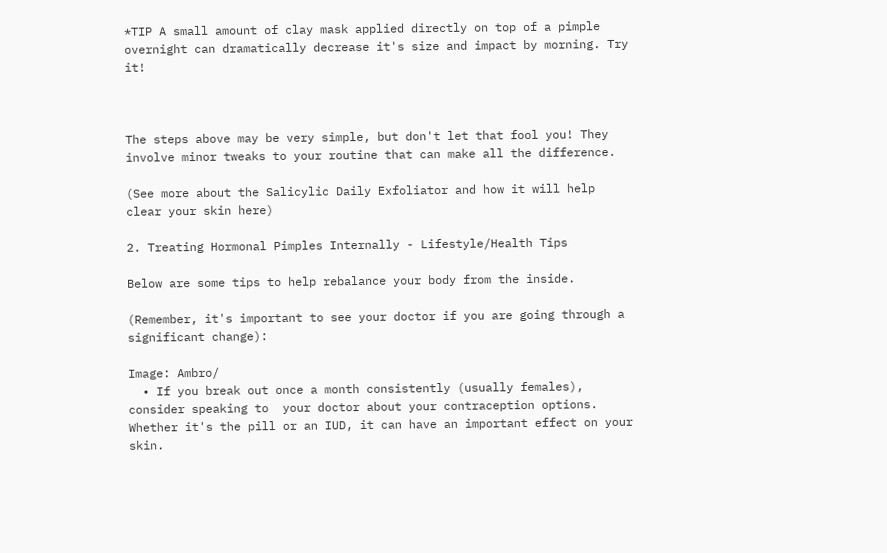*TIP A small amount of clay mask applied directly on top of a pimple overnight can dramatically decrease it's size and impact by morning. Try it!



The steps above may be very simple, but don't let that fool you! They involve minor tweaks to your routine that can make all the difference.

(See more about the Salicylic Daily Exfoliator and how it will help clear your skin here)

2. Treating Hormonal Pimples Internally - Lifestyle/Health Tips

Below are some tips to help rebalance your body from the inside.

(Remember, it's important to see your doctor if you are going through a significant change):

Image: Ambro/
  • If you break out once a month consistently (usually females), consider speaking to  your doctor about your contraception options. Whether it's the pill or an IUD, it can have an important effect on your skin.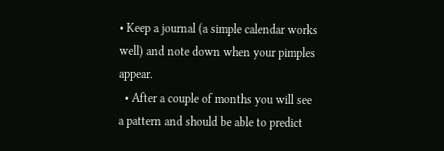• Keep a journal (a simple calendar works well) and note down when your pimples appear.
  • After a couple of months you will see a pattern and should be able to predict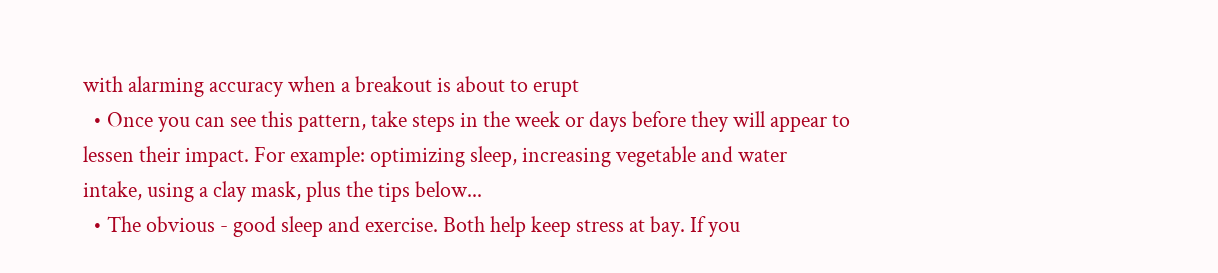with alarming accuracy when a breakout is about to erupt
  • Once you can see this pattern, take steps in the week or days before they will appear to lessen their impact. For example: optimizing sleep, increasing vegetable and water intake, using a clay mask, plus the tips below...
  • The obvious - good sleep and exercise. Both help keep stress at bay. If you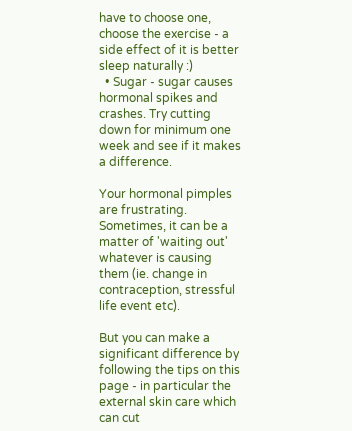have to choose one, choose the exercise - a side effect of it is better sleep naturally :)
  • Sugar - sugar causes hormonal spikes and crashes. Try cutting down for minimum one week and see if it makes a difference.

Your hormonal pimples are frustrating. Sometimes, it can be a matter of 'waiting out' whatever is causing them (ie. change in contraception, stressful life event etc).

But you can make a significant difference by following the tips on this page - in particular the external skin care which can cut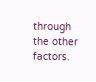through the other factors.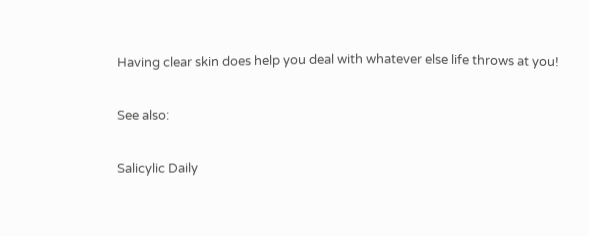Having clear skin does help you deal with whatever else life throws at you!

See also:

Salicylic Daily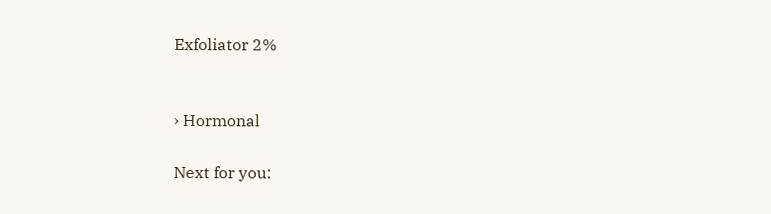Exfoliator 2%


› Hormonal

Next for you: